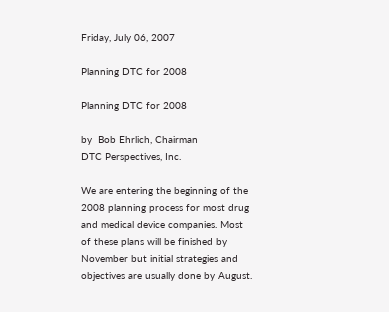Friday, July 06, 2007

Planning DTC for 2008

Planning DTC for 2008

by  Bob Ehrlich, Chairman
DTC Perspectives, Inc.

We are entering the beginning of the 2008 planning process for most drug and medical device companies. Most of these plans will be finished by November but initial strategies and objectives are usually done by August.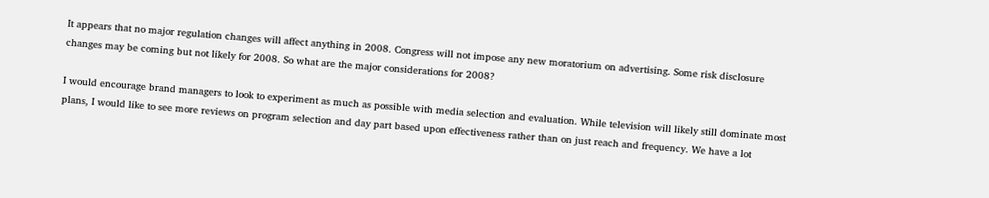It appears that no major regulation changes will affect anything in 2008. Congress will not impose any new moratorium on advertising. Some risk disclosure changes may be coming but not likely for 2008. So what are the major considerations for 2008?

I would encourage brand managers to look to experiment as much as possible with media selection and evaluation. While television will likely still dominate most plans, I would like to see more reviews on program selection and day part based upon effectiveness rather than on just reach and frequency. We have a lot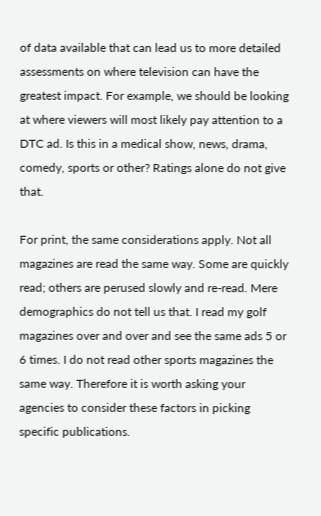of data available that can lead us to more detailed assessments on where television can have the greatest impact. For example, we should be looking at where viewers will most likely pay attention to a DTC ad. Is this in a medical show, news, drama, comedy, sports or other? Ratings alone do not give that.

For print, the same considerations apply. Not all magazines are read the same way. Some are quickly read; others are perused slowly and re-read. Mere demographics do not tell us that. I read my golf magazines over and over and see the same ads 5 or 6 times. I do not read other sports magazines the same way. Therefore it is worth asking your agencies to consider these factors in picking specific publications.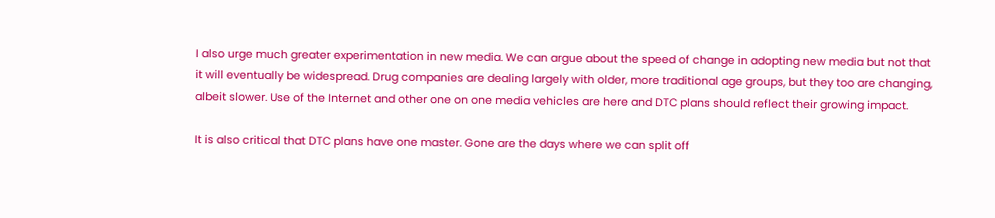I also urge much greater experimentation in new media. We can argue about the speed of change in adopting new media but not that it will eventually be widespread. Drug companies are dealing largely with older, more traditional age groups, but they too are changing, albeit slower. Use of the Internet and other one on one media vehicles are here and DTC plans should reflect their growing impact.

It is also critical that DTC plans have one master. Gone are the days where we can split off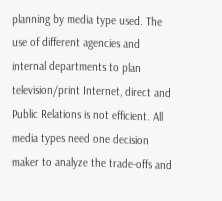planning by media type used. The use of different agencies and internal departments to plan television/print Internet, direct and Public Relations is not efficient. All media types need one decision maker to analyze the trade-offs and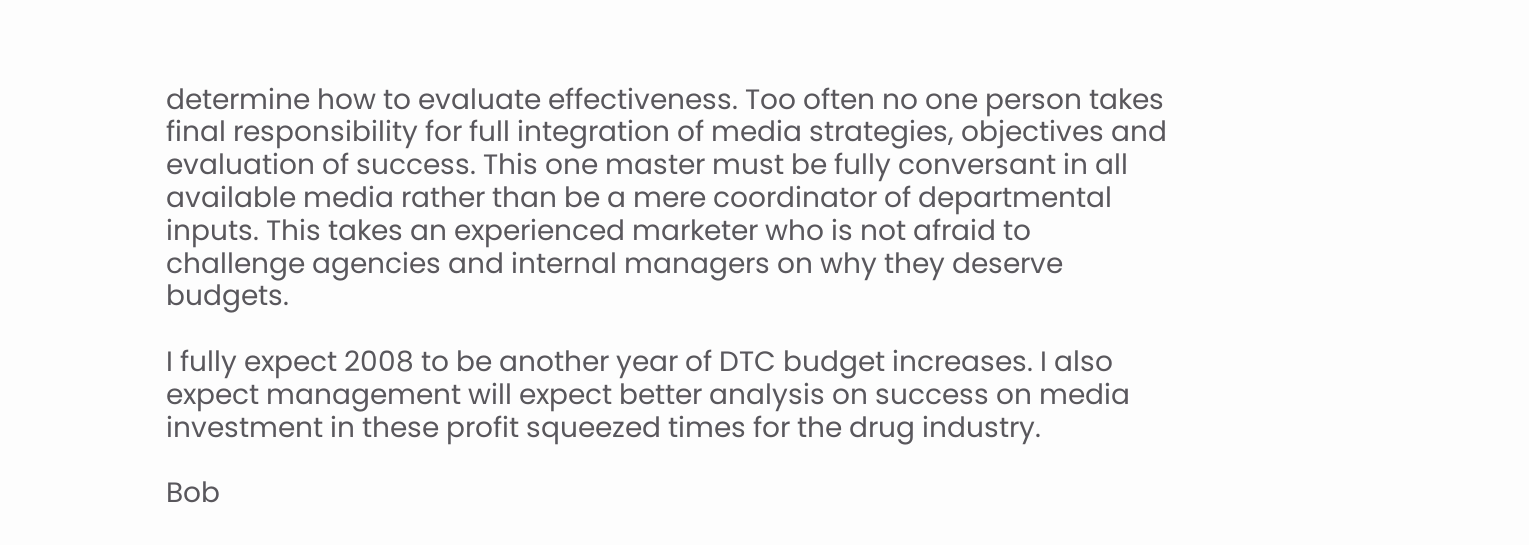determine how to evaluate effectiveness. Too often no one person takes final responsibility for full integration of media strategies, objectives and evaluation of success. This one master must be fully conversant in all available media rather than be a mere coordinator of departmental inputs. This takes an experienced marketer who is not afraid to challenge agencies and internal managers on why they deserve budgets.

I fully expect 2008 to be another year of DTC budget increases. I also expect management will expect better analysis on success on media investment in these profit squeezed times for the drug industry.

Bob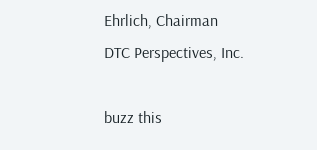Ehrlich, Chairman
DTC Perspectives, Inc.

buzz this